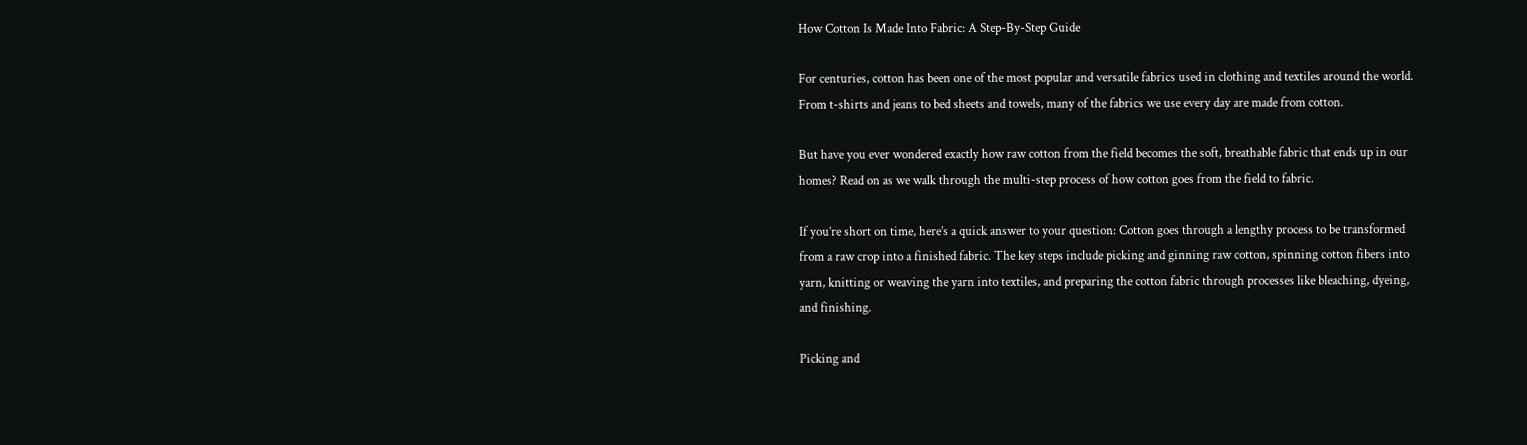How Cotton Is Made Into Fabric: A Step-By-Step Guide

For centuries, cotton has been one of the most popular and versatile fabrics used in clothing and textiles around the world. From t-shirts and jeans to bed sheets and towels, many of the fabrics we use every day are made from cotton.

But have you ever wondered exactly how raw cotton from the field becomes the soft, breathable fabric that ends up in our homes? Read on as we walk through the multi-step process of how cotton goes from the field to fabric.

If you’re short on time, here’s a quick answer to your question: Cotton goes through a lengthy process to be transformed from a raw crop into a finished fabric. The key steps include picking and ginning raw cotton, spinning cotton fibers into yarn, knitting or weaving the yarn into textiles, and preparing the cotton fabric through processes like bleaching, dyeing, and finishing.

Picking and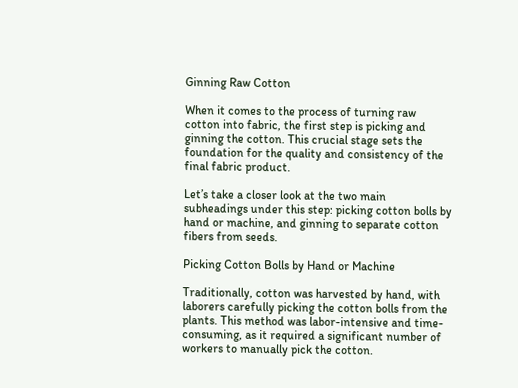Ginning Raw Cotton

When it comes to the process of turning raw cotton into fabric, the first step is picking and ginning the cotton. This crucial stage sets the foundation for the quality and consistency of the final fabric product.

Let’s take a closer look at the two main subheadings under this step: picking cotton bolls by hand or machine, and ginning to separate cotton fibers from seeds.

Picking Cotton Bolls by Hand or Machine

Traditionally, cotton was harvested by hand, with laborers carefully picking the cotton bolls from the plants. This method was labor-intensive and time-consuming, as it required a significant number of workers to manually pick the cotton.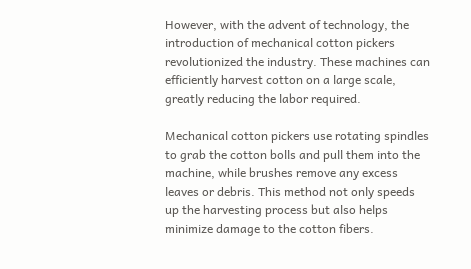However, with the advent of technology, the introduction of mechanical cotton pickers revolutionized the industry. These machines can efficiently harvest cotton on a large scale, greatly reducing the labor required.

Mechanical cotton pickers use rotating spindles to grab the cotton bolls and pull them into the machine, while brushes remove any excess leaves or debris. This method not only speeds up the harvesting process but also helps minimize damage to the cotton fibers.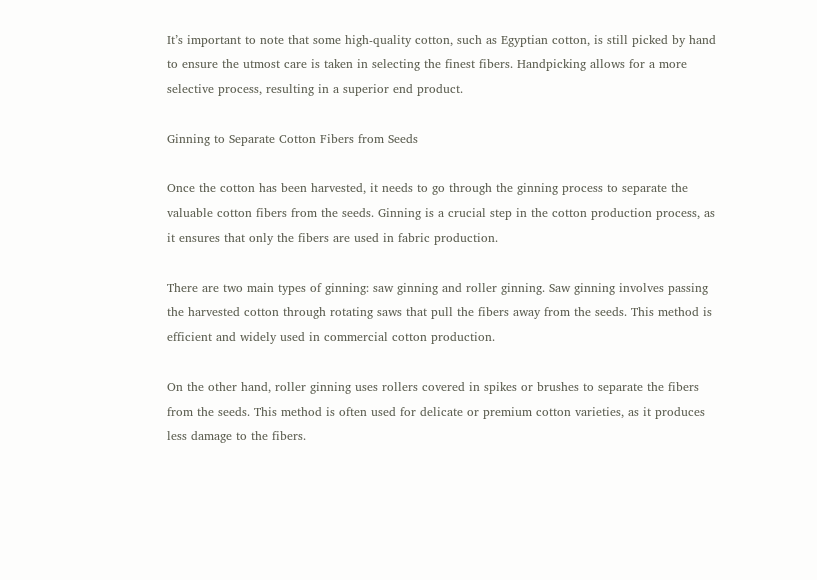It’s important to note that some high-quality cotton, such as Egyptian cotton, is still picked by hand to ensure the utmost care is taken in selecting the finest fibers. Handpicking allows for a more selective process, resulting in a superior end product.

Ginning to Separate Cotton Fibers from Seeds

Once the cotton has been harvested, it needs to go through the ginning process to separate the valuable cotton fibers from the seeds. Ginning is a crucial step in the cotton production process, as it ensures that only the fibers are used in fabric production.

There are two main types of ginning: saw ginning and roller ginning. Saw ginning involves passing the harvested cotton through rotating saws that pull the fibers away from the seeds. This method is efficient and widely used in commercial cotton production.

On the other hand, roller ginning uses rollers covered in spikes or brushes to separate the fibers from the seeds. This method is often used for delicate or premium cotton varieties, as it produces less damage to the fibers.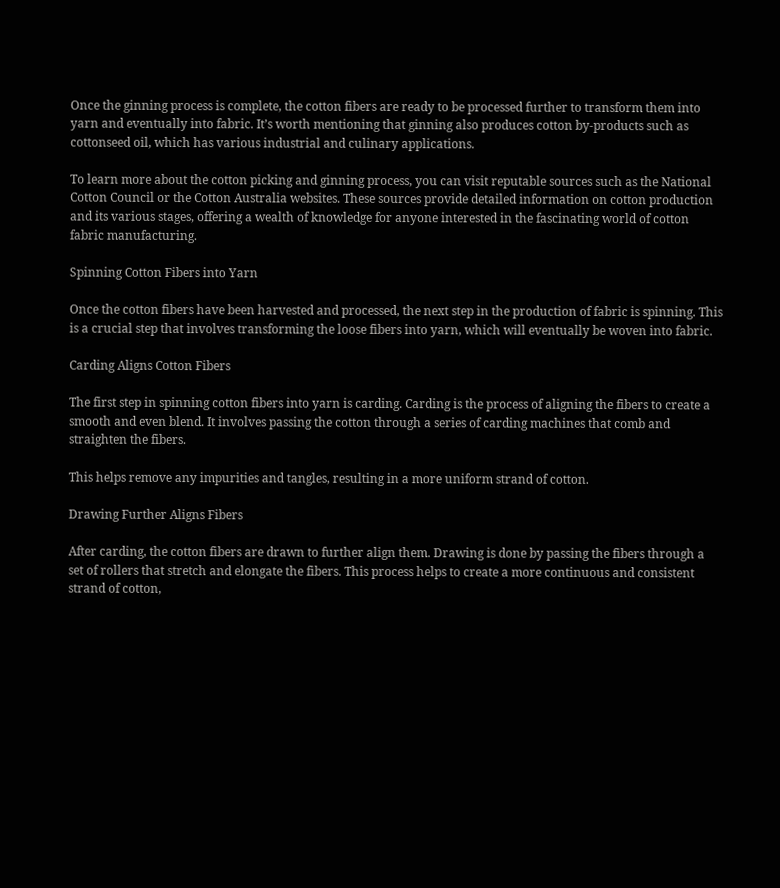Once the ginning process is complete, the cotton fibers are ready to be processed further to transform them into yarn and eventually into fabric. It’s worth mentioning that ginning also produces cotton by-products such as cottonseed oil, which has various industrial and culinary applications.

To learn more about the cotton picking and ginning process, you can visit reputable sources such as the National Cotton Council or the Cotton Australia websites. These sources provide detailed information on cotton production and its various stages, offering a wealth of knowledge for anyone interested in the fascinating world of cotton fabric manufacturing.

Spinning Cotton Fibers into Yarn

Once the cotton fibers have been harvested and processed, the next step in the production of fabric is spinning. This is a crucial step that involves transforming the loose fibers into yarn, which will eventually be woven into fabric.

Carding Aligns Cotton Fibers

The first step in spinning cotton fibers into yarn is carding. Carding is the process of aligning the fibers to create a smooth and even blend. It involves passing the cotton through a series of carding machines that comb and straighten the fibers.

This helps remove any impurities and tangles, resulting in a more uniform strand of cotton.

Drawing Further Aligns Fibers

After carding, the cotton fibers are drawn to further align them. Drawing is done by passing the fibers through a set of rollers that stretch and elongate the fibers. This process helps to create a more continuous and consistent strand of cotton,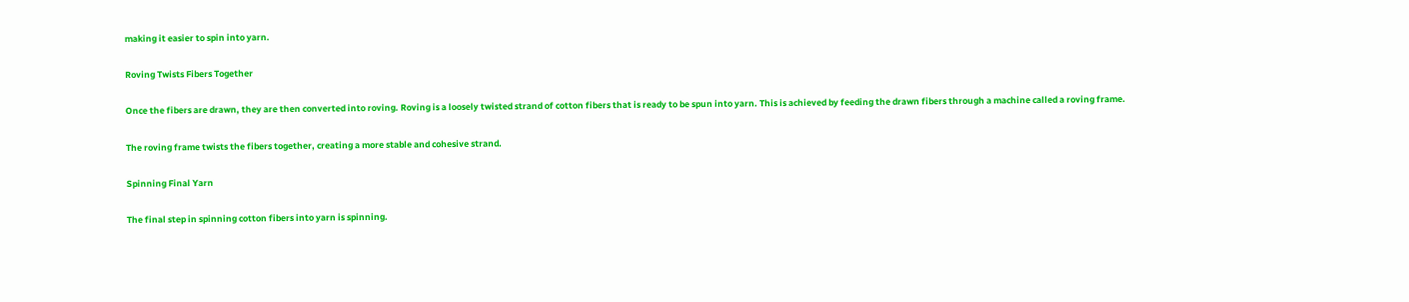making it easier to spin into yarn.

Roving Twists Fibers Together

Once the fibers are drawn, they are then converted into roving. Roving is a loosely twisted strand of cotton fibers that is ready to be spun into yarn. This is achieved by feeding the drawn fibers through a machine called a roving frame.

The roving frame twists the fibers together, creating a more stable and cohesive strand.

Spinning Final Yarn

The final step in spinning cotton fibers into yarn is spinning.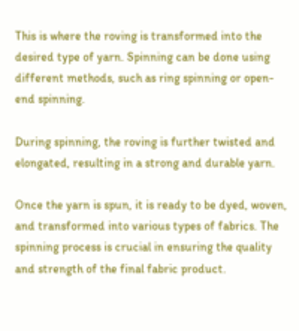This is where the roving is transformed into the desired type of yarn. Spinning can be done using different methods, such as ring spinning or open-end spinning.

During spinning, the roving is further twisted and elongated, resulting in a strong and durable yarn.

Once the yarn is spun, it is ready to be dyed, woven, and transformed into various types of fabrics. The spinning process is crucial in ensuring the quality and strength of the final fabric product.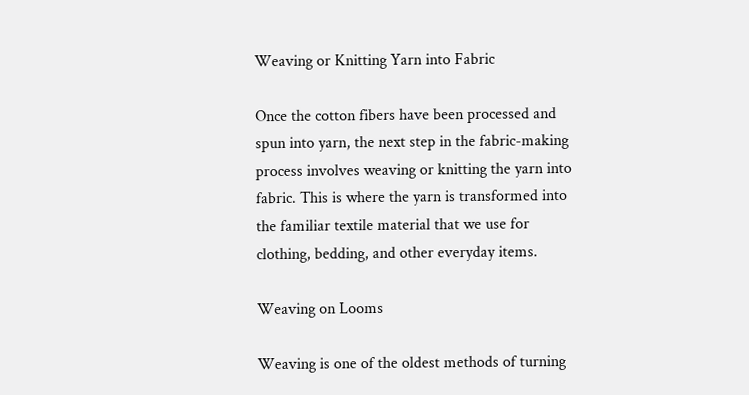Weaving or Knitting Yarn into Fabric

Once the cotton fibers have been processed and spun into yarn, the next step in the fabric-making process involves weaving or knitting the yarn into fabric. This is where the yarn is transformed into the familiar textile material that we use for clothing, bedding, and other everyday items.

Weaving on Looms

Weaving is one of the oldest methods of turning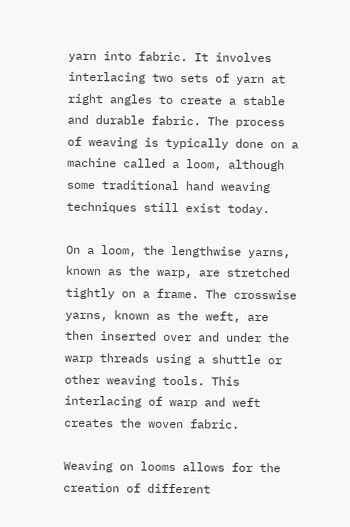yarn into fabric. It involves interlacing two sets of yarn at right angles to create a stable and durable fabric. The process of weaving is typically done on a machine called a loom, although some traditional hand weaving techniques still exist today.

On a loom, the lengthwise yarns, known as the warp, are stretched tightly on a frame. The crosswise yarns, known as the weft, are then inserted over and under the warp threads using a shuttle or other weaving tools. This interlacing of warp and weft creates the woven fabric.

Weaving on looms allows for the creation of different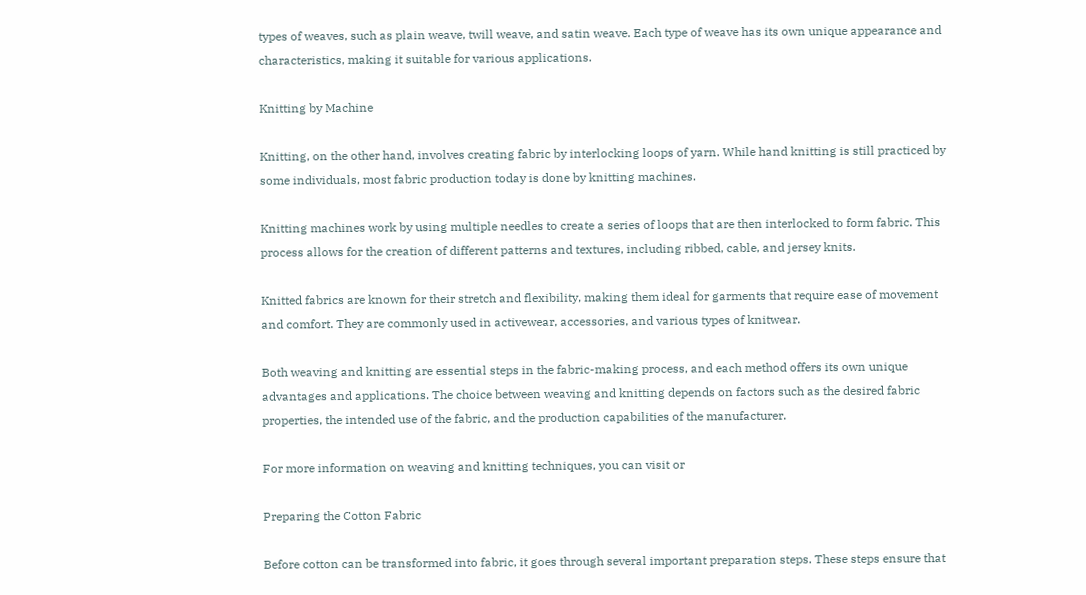types of weaves, such as plain weave, twill weave, and satin weave. Each type of weave has its own unique appearance and characteristics, making it suitable for various applications.

Knitting by Machine

Knitting, on the other hand, involves creating fabric by interlocking loops of yarn. While hand knitting is still practiced by some individuals, most fabric production today is done by knitting machines.

Knitting machines work by using multiple needles to create a series of loops that are then interlocked to form fabric. This process allows for the creation of different patterns and textures, including ribbed, cable, and jersey knits.

Knitted fabrics are known for their stretch and flexibility, making them ideal for garments that require ease of movement and comfort. They are commonly used in activewear, accessories, and various types of knitwear.

Both weaving and knitting are essential steps in the fabric-making process, and each method offers its own unique advantages and applications. The choice between weaving and knitting depends on factors such as the desired fabric properties, the intended use of the fabric, and the production capabilities of the manufacturer.

For more information on weaving and knitting techniques, you can visit or

Preparing the Cotton Fabric

Before cotton can be transformed into fabric, it goes through several important preparation steps. These steps ensure that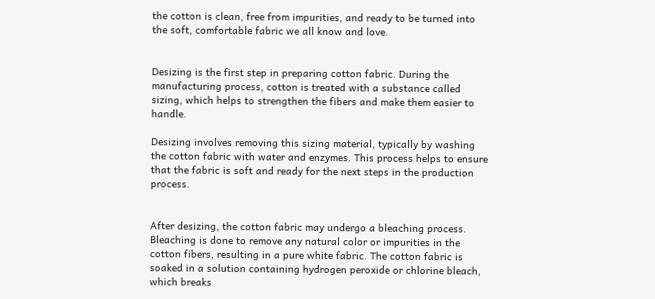the cotton is clean, free from impurities, and ready to be turned into the soft, comfortable fabric we all know and love.


Desizing is the first step in preparing cotton fabric. During the manufacturing process, cotton is treated with a substance called sizing, which helps to strengthen the fibers and make them easier to handle.

Desizing involves removing this sizing material, typically by washing the cotton fabric with water and enzymes. This process helps to ensure that the fabric is soft and ready for the next steps in the production process.


After desizing, the cotton fabric may undergo a bleaching process. Bleaching is done to remove any natural color or impurities in the cotton fibers, resulting in a pure white fabric. The cotton fabric is soaked in a solution containing hydrogen peroxide or chlorine bleach, which breaks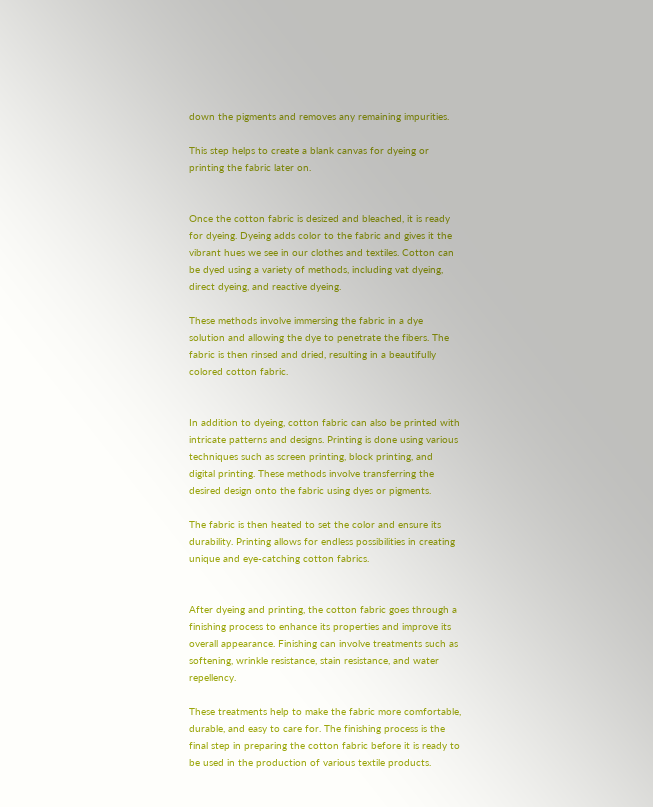down the pigments and removes any remaining impurities.

This step helps to create a blank canvas for dyeing or printing the fabric later on.


Once the cotton fabric is desized and bleached, it is ready for dyeing. Dyeing adds color to the fabric and gives it the vibrant hues we see in our clothes and textiles. Cotton can be dyed using a variety of methods, including vat dyeing, direct dyeing, and reactive dyeing.

These methods involve immersing the fabric in a dye solution and allowing the dye to penetrate the fibers. The fabric is then rinsed and dried, resulting in a beautifully colored cotton fabric.


In addition to dyeing, cotton fabric can also be printed with intricate patterns and designs. Printing is done using various techniques such as screen printing, block printing, and digital printing. These methods involve transferring the desired design onto the fabric using dyes or pigments.

The fabric is then heated to set the color and ensure its durability. Printing allows for endless possibilities in creating unique and eye-catching cotton fabrics.


After dyeing and printing, the cotton fabric goes through a finishing process to enhance its properties and improve its overall appearance. Finishing can involve treatments such as softening, wrinkle resistance, stain resistance, and water repellency.

These treatments help to make the fabric more comfortable, durable, and easy to care for. The finishing process is the final step in preparing the cotton fabric before it is ready to be used in the production of various textile products.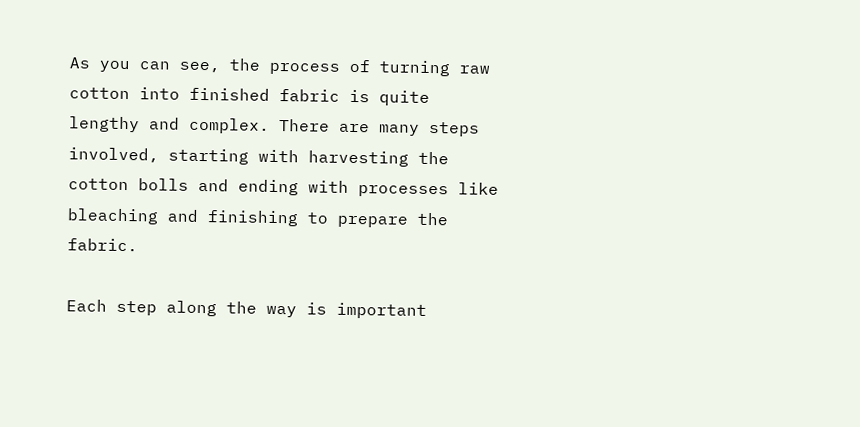As you can see, the process of turning raw cotton into finished fabric is quite lengthy and complex. There are many steps involved, starting with harvesting the cotton bolls and ending with processes like bleaching and finishing to prepare the fabric.

Each step along the way is important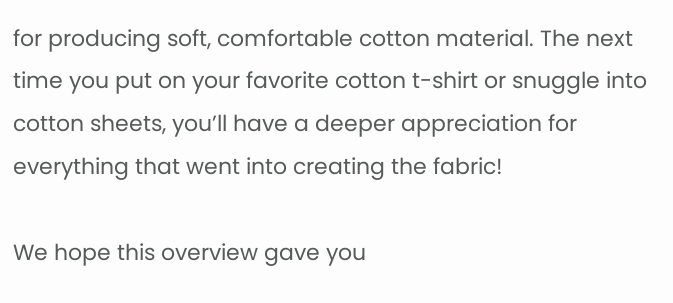for producing soft, comfortable cotton material. The next time you put on your favorite cotton t-shirt or snuggle into cotton sheets, you’ll have a deeper appreciation for everything that went into creating the fabric!

We hope this overview gave you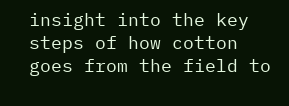insight into the key steps of how cotton goes from the field to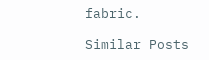fabric.

Similar Posts